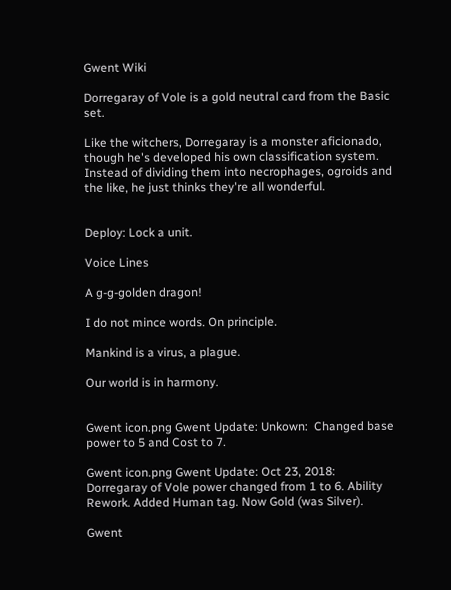Gwent Wiki

Dorregaray of Vole is a gold neutral card from the Basic set.

Like the witchers, Dorregaray is a monster aficionado, though he's developed his own classification system. Instead of dividing them into necrophages, ogroids and the like, he just thinks they're all wonderful.


Deploy: Lock a unit.

Voice Lines

A g-g-golden dragon!

I do not mince words. On principle.

Mankind is a virus, a plague.

Our world is in harmony.


Gwent icon.png Gwent Update: Unkown:  Changed base power to 5 and Cost to 7.

Gwent icon.png Gwent Update: Oct 23, 2018:  Dorregaray of Vole power changed from 1 to 6. Ability Rework. Added Human tag. Now Gold (was Silver).

Gwent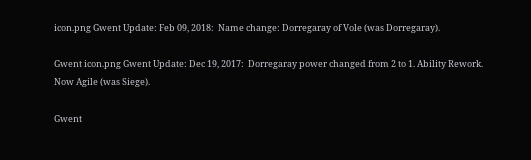icon.png Gwent Update: Feb 09, 2018:  Name change: Dorregaray of Vole (was Dorregaray).

Gwent icon.png Gwent Update: Dec 19, 2017:  Dorregaray power changed from 2 to 1. Ability Rework. Now Agile (was Siege).

Gwent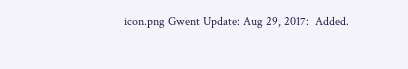icon.png Gwent Update: Aug 29, 2017:  Added.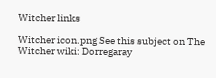Witcher links

Witcher icon.png See this subject on The Witcher wiki: Dorregaray